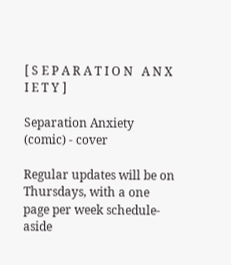[ S E P A R A T I O N   A N X I E T Y ]

Separation Anxiety (comic) - cover

Regular updates will be on Thursdays, with a one page per week schedule- aside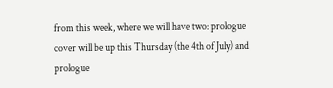from this week, where we will have two: prologue cover will be up this Thursday (the 4th of July) and prologue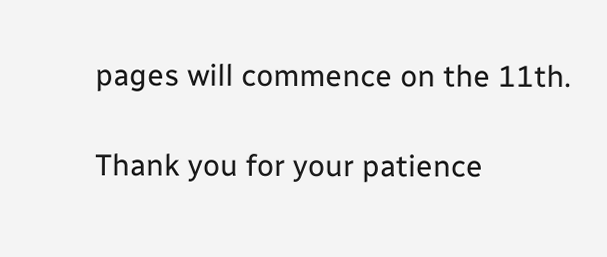pages will commence on the 11th.

Thank you for your patience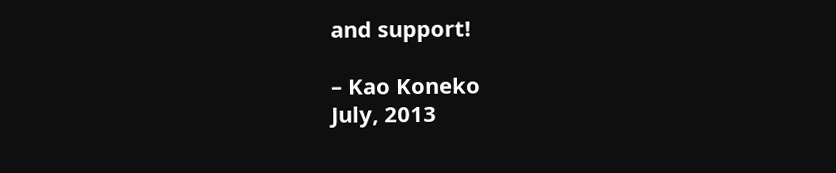and support!

– Kao Koneko
July, 2013